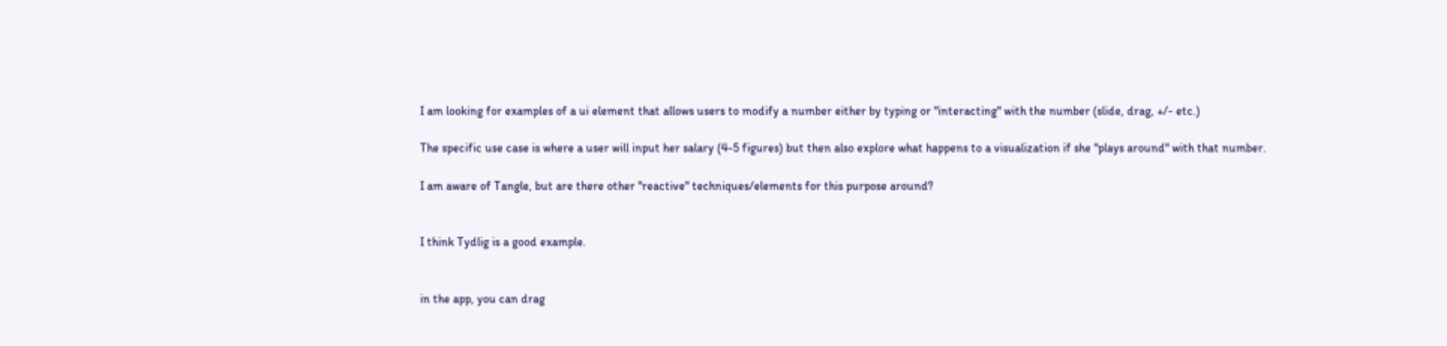I am looking for examples of a ui element that allows users to modify a number either by typing or "interacting" with the number (slide, drag, +/- etc.)

The specific use case is where a user will input her salary (4-5 figures) but then also explore what happens to a visualization if she "plays around" with that number.

I am aware of Tangle, but are there other "reactive" techniques/elements for this purpose around?


I think Tydlig is a good example.


in the app, you can drag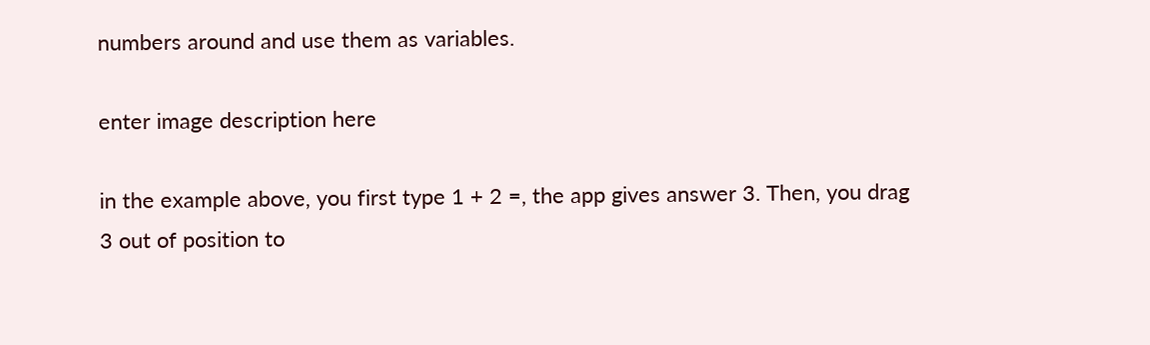numbers around and use them as variables.

enter image description here

in the example above, you first type 1 + 2 =, the app gives answer 3. Then, you drag 3 out of position to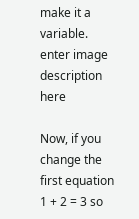make it a variable. enter image description here

Now, if you change the first equation 1 + 2 = 3 so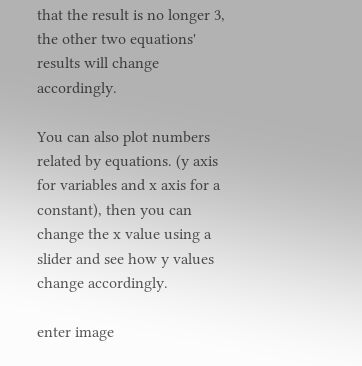that the result is no longer 3, the other two equations' results will change accordingly.

You can also plot numbers related by equations. (y axis for variables and x axis for a constant), then you can change the x value using a slider and see how y values change accordingly.

enter image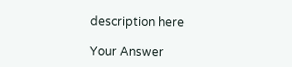description here

Your Answer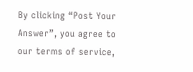By clicking “Post Your Answer”, you agree to our terms of service,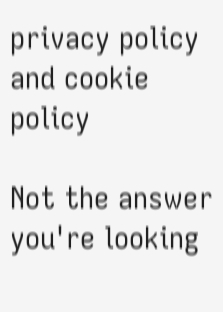privacy policy and cookie policy

Not the answer you're looking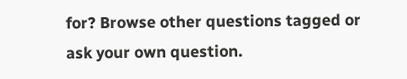for? Browse other questions tagged or ask your own question.